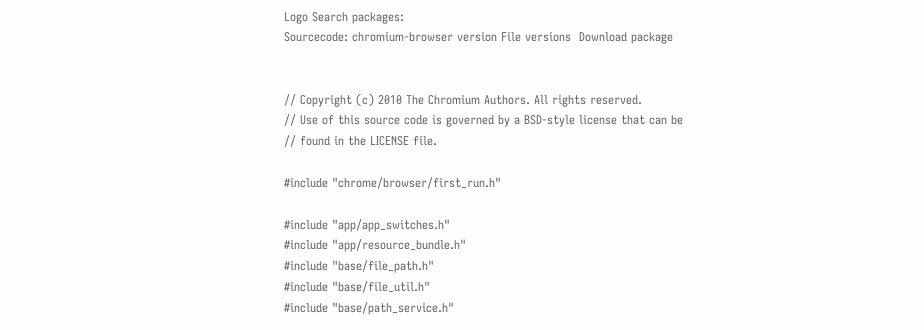Logo Search packages:
Sourcecode: chromium-browser version File versions  Download package


// Copyright (c) 2010 The Chromium Authors. All rights reserved.
// Use of this source code is governed by a BSD-style license that can be
// found in the LICENSE file.

#include "chrome/browser/first_run.h"

#include "app/app_switches.h"
#include "app/resource_bundle.h"
#include "base/file_path.h"
#include "base/file_util.h"
#include "base/path_service.h"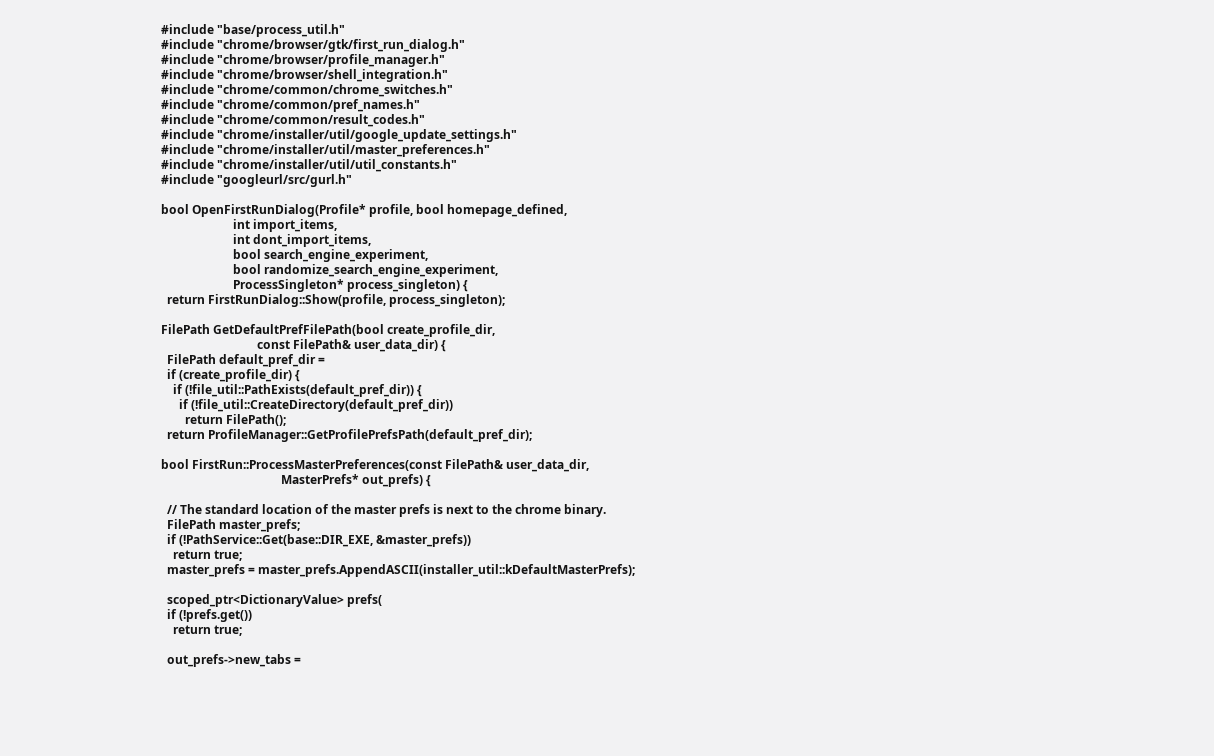#include "base/process_util.h"
#include "chrome/browser/gtk/first_run_dialog.h"
#include "chrome/browser/profile_manager.h"
#include "chrome/browser/shell_integration.h"
#include "chrome/common/chrome_switches.h"
#include "chrome/common/pref_names.h"
#include "chrome/common/result_codes.h"
#include "chrome/installer/util/google_update_settings.h"
#include "chrome/installer/util/master_preferences.h"
#include "chrome/installer/util/util_constants.h"
#include "googleurl/src/gurl.h"

bool OpenFirstRunDialog(Profile* profile, bool homepage_defined,
                        int import_items,
                        int dont_import_items,
                        bool search_engine_experiment,
                        bool randomize_search_engine_experiment,
                        ProcessSingleton* process_singleton) {
  return FirstRunDialog::Show(profile, process_singleton);

FilePath GetDefaultPrefFilePath(bool create_profile_dir,
                                const FilePath& user_data_dir) {
  FilePath default_pref_dir =
  if (create_profile_dir) {
    if (!file_util::PathExists(default_pref_dir)) {
      if (!file_util::CreateDirectory(default_pref_dir))
        return FilePath();
  return ProfileManager::GetProfilePrefsPath(default_pref_dir);

bool FirstRun::ProcessMasterPreferences(const FilePath& user_data_dir,
                                        MasterPrefs* out_prefs) {

  // The standard location of the master prefs is next to the chrome binary.
  FilePath master_prefs;
  if (!PathService::Get(base::DIR_EXE, &master_prefs))
    return true;
  master_prefs = master_prefs.AppendASCII(installer_util::kDefaultMasterPrefs);

  scoped_ptr<DictionaryValue> prefs(
  if (!prefs.get())
    return true;

  out_prefs->new_tabs =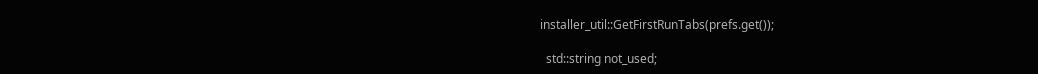installer_util::GetFirstRunTabs(prefs.get());

  std::string not_used;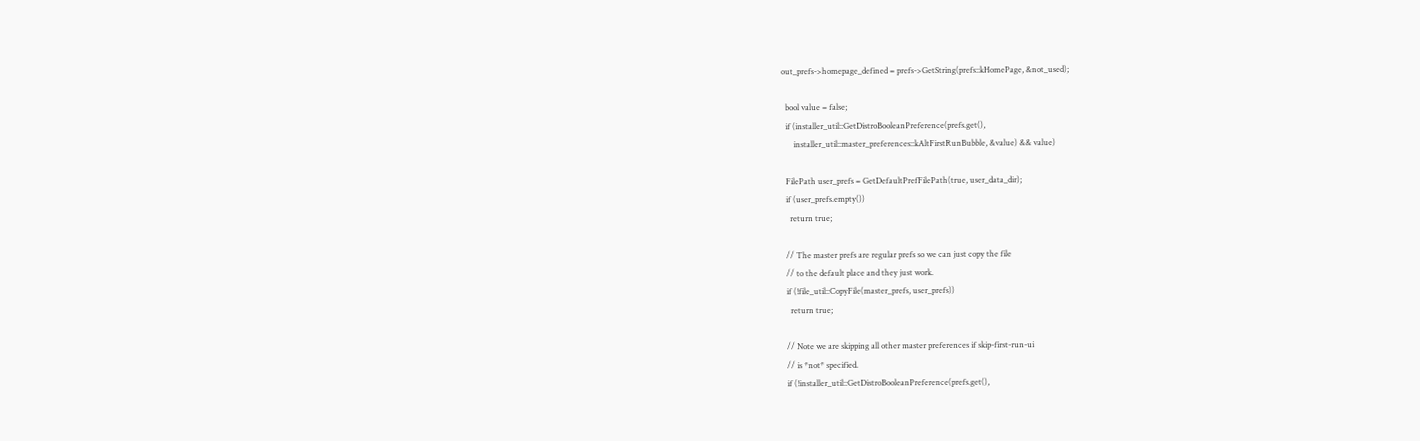out_prefs->homepage_defined = prefs->GetString(prefs::kHomePage, &not_used);

  bool value = false;
  if (installer_util::GetDistroBooleanPreference(prefs.get(),
      installer_util::master_preferences::kAltFirstRunBubble, &value) && value)

  FilePath user_prefs = GetDefaultPrefFilePath(true, user_data_dir);
  if (user_prefs.empty())
    return true;

  // The master prefs are regular prefs so we can just copy the file
  // to the default place and they just work.
  if (!file_util::CopyFile(master_prefs, user_prefs))
    return true;

  // Note we are skipping all other master preferences if skip-first-run-ui
  // is *not* specified.
  if (!installer_util::GetDistroBooleanPreference(prefs.get(),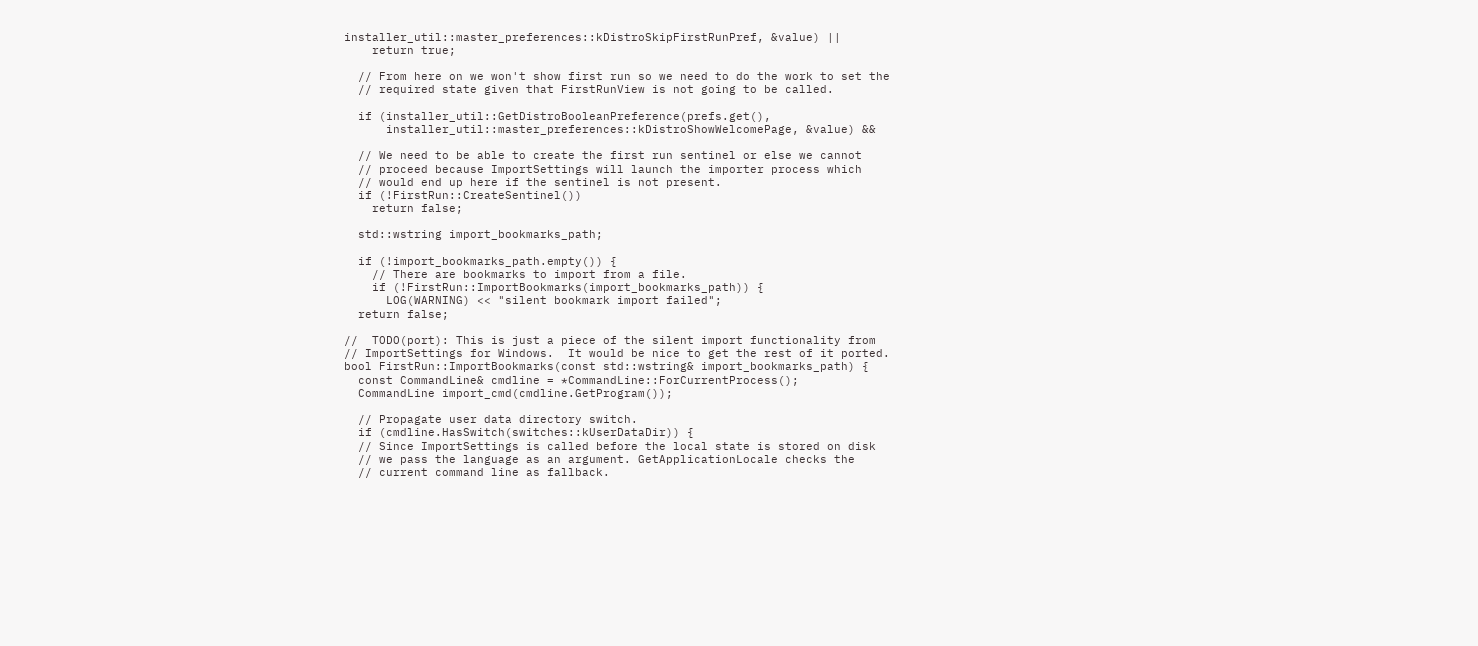installer_util::master_preferences::kDistroSkipFirstRunPref, &value) ||
    return true;

  // From here on we won't show first run so we need to do the work to set the
  // required state given that FirstRunView is not going to be called.

  if (installer_util::GetDistroBooleanPreference(prefs.get(),
      installer_util::master_preferences::kDistroShowWelcomePage, &value) &&

  // We need to be able to create the first run sentinel or else we cannot
  // proceed because ImportSettings will launch the importer process which
  // would end up here if the sentinel is not present.
  if (!FirstRun::CreateSentinel())
    return false;

  std::wstring import_bookmarks_path;

  if (!import_bookmarks_path.empty()) {
    // There are bookmarks to import from a file.
    if (!FirstRun::ImportBookmarks(import_bookmarks_path)) {
      LOG(WARNING) << "silent bookmark import failed";
  return false;

//  TODO(port): This is just a piece of the silent import functionality from
// ImportSettings for Windows.  It would be nice to get the rest of it ported.
bool FirstRun::ImportBookmarks(const std::wstring& import_bookmarks_path) {
  const CommandLine& cmdline = *CommandLine::ForCurrentProcess();
  CommandLine import_cmd(cmdline.GetProgram());

  // Propagate user data directory switch.
  if (cmdline.HasSwitch(switches::kUserDataDir)) {
  // Since ImportSettings is called before the local state is stored on disk
  // we pass the language as an argument. GetApplicationLocale checks the
  // current command line as fallback.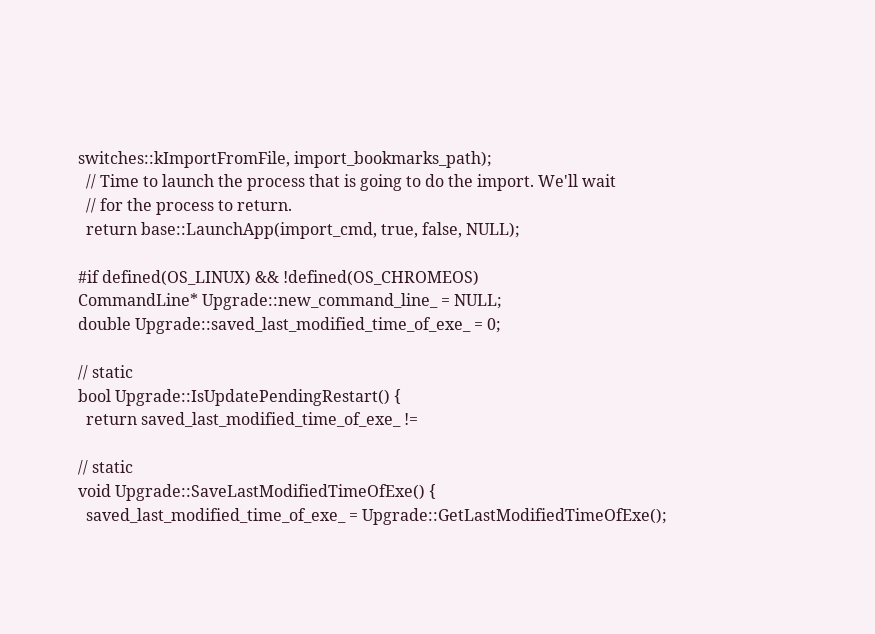switches::kImportFromFile, import_bookmarks_path);
  // Time to launch the process that is going to do the import. We'll wait
  // for the process to return.
  return base::LaunchApp(import_cmd, true, false, NULL);

#if defined(OS_LINUX) && !defined(OS_CHROMEOS)
CommandLine* Upgrade::new_command_line_ = NULL;
double Upgrade::saved_last_modified_time_of_exe_ = 0;

// static
bool Upgrade::IsUpdatePendingRestart() {
  return saved_last_modified_time_of_exe_ !=

// static
void Upgrade::SaveLastModifiedTimeOfExe() {
  saved_last_modified_time_of_exe_ = Upgrade::GetLastModifiedTimeOfExe();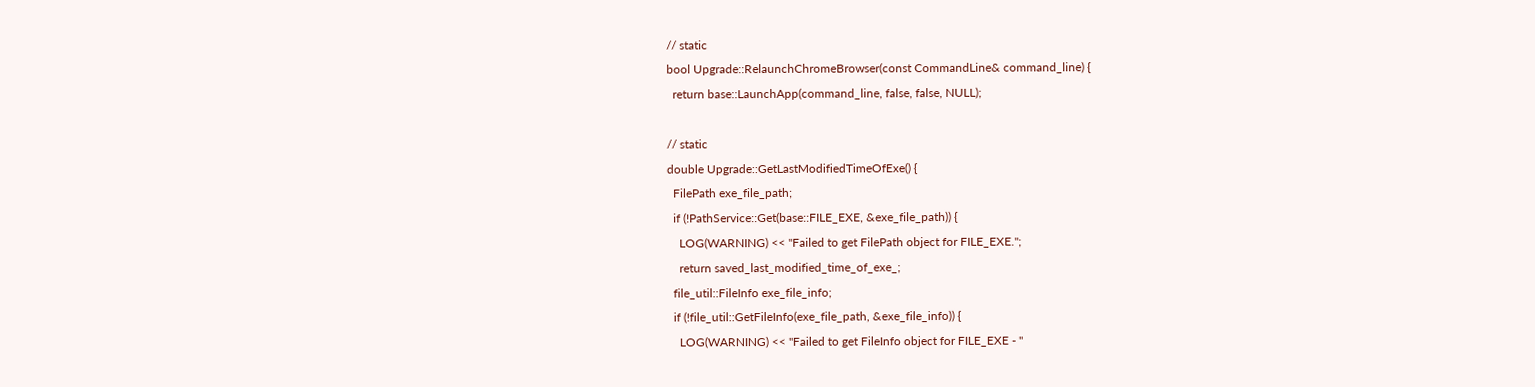// static
bool Upgrade::RelaunchChromeBrowser(const CommandLine& command_line) {
  return base::LaunchApp(command_line, false, false, NULL);

// static
double Upgrade::GetLastModifiedTimeOfExe() {
  FilePath exe_file_path;
  if (!PathService::Get(base::FILE_EXE, &exe_file_path)) {
    LOG(WARNING) << "Failed to get FilePath object for FILE_EXE.";
    return saved_last_modified_time_of_exe_;
  file_util::FileInfo exe_file_info;
  if (!file_util::GetFileInfo(exe_file_path, &exe_file_info)) {
    LOG(WARNING) << "Failed to get FileInfo object for FILE_EXE - "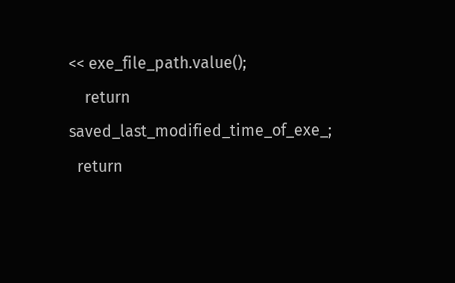<< exe_file_path.value();
    return saved_last_modified_time_of_exe_;
  return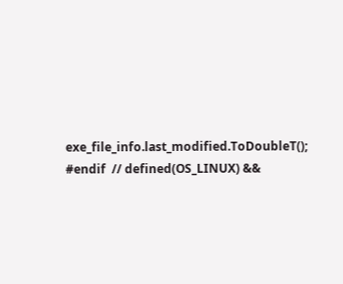exe_file_info.last_modified.ToDoubleT();
#endif  // defined(OS_LINUX) &&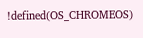!defined(OS_CHROMEOS)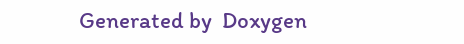Generated by  Doxygen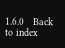1.6.0   Back to index